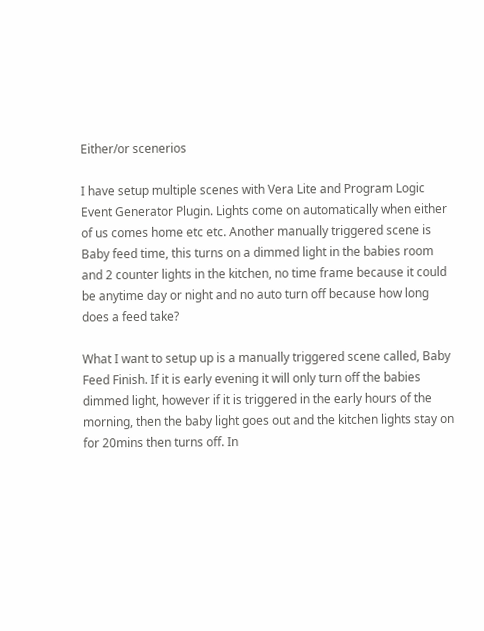Either/or scenerios

I have setup multiple scenes with Vera Lite and Program Logic Event Generator Plugin. Lights come on automatically when either of us comes home etc etc. Another manually triggered scene is Baby feed time, this turns on a dimmed light in the babies room and 2 counter lights in the kitchen, no time frame because it could be anytime day or night and no auto turn off because how long does a feed take?

What I want to setup up is a manually triggered scene called, Baby Feed Finish. If it is early evening it will only turn off the babies dimmed light, however if it is triggered in the early hours of the morning, then the baby light goes out and the kitchen lights stay on for 20mins then turns off. In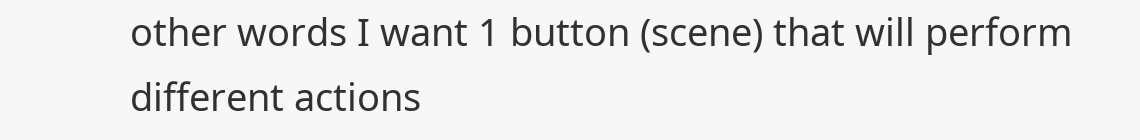other words I want 1 button (scene) that will perform different actions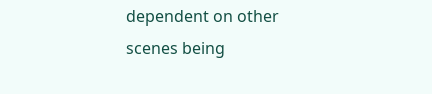dependent on other scenes being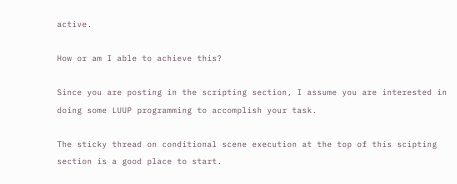active.

How or am I able to achieve this?

Since you are posting in the scripting section, I assume you are interested in doing some LUUP programming to accomplish your task.

The sticky thread on conditional scene execution at the top of this scipting section is a good place to start.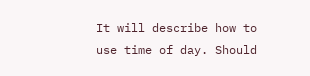It will describe how to use time of day. Should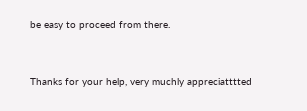be easy to proceed from there.


Thanks for your help, very muchly appreciatttted